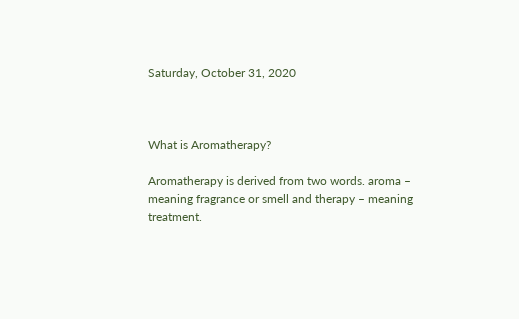Saturday, October 31, 2020



What is Aromatherapy?

Aromatherapy is derived from two words. aroma – meaning fragrance or smell and therapy – meaning treatment.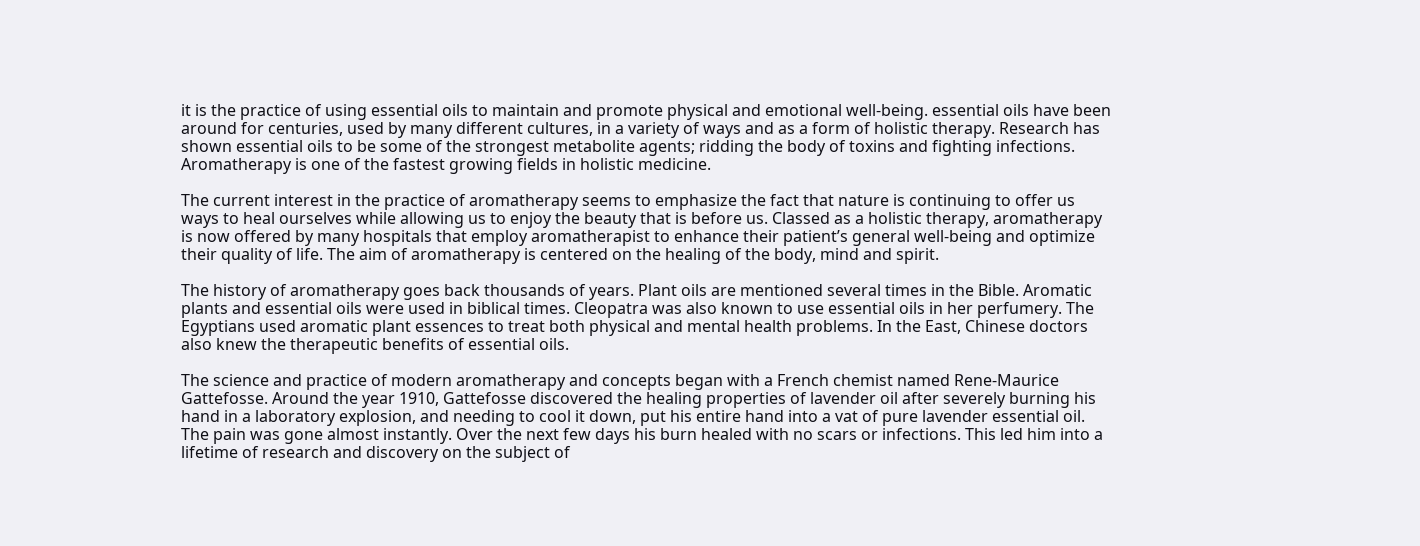it is the practice of using essential oils to maintain and promote physical and emotional well-being. essential oils have been around for centuries, used by many different cultures, in a variety of ways and as a form of holistic therapy. Research has shown essential oils to be some of the strongest metabolite agents; ridding the body of toxins and fighting infections. Aromatherapy is one of the fastest growing fields in holistic medicine.

The current interest in the practice of aromatherapy seems to emphasize the fact that nature is continuing to offer us ways to heal ourselves while allowing us to enjoy the beauty that is before us. Classed as a holistic therapy, aromatherapy is now offered by many hospitals that employ aromatherapist to enhance their patient’s general well-being and optimize their quality of life. The aim of aromatherapy is centered on the healing of the body, mind and spirit.

The history of aromatherapy goes back thousands of years. Plant oils are mentioned several times in the Bible. Aromatic plants and essential oils were used in biblical times. Cleopatra was also known to use essential oils in her perfumery. The Egyptians used aromatic plant essences to treat both physical and mental health problems. In the East, Chinese doctors also knew the therapeutic benefits of essential oils.

The science and practice of modern aromatherapy and concepts began with a French chemist named Rene-Maurice Gattefosse. Around the year 1910, Gattefosse discovered the healing properties of lavender oil after severely burning his hand in a laboratory explosion, and needing to cool it down, put his entire hand into a vat of pure lavender essential oil. The pain was gone almost instantly. Over the next few days his burn healed with no scars or infections. This led him into a lifetime of research and discovery on the subject of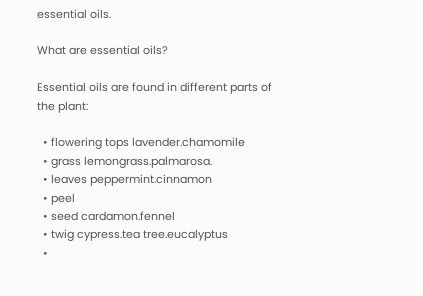essential oils.

What are essential oils?

Essential oils are found in different parts of the plant:

  • flowering tops lavender.chamomile
  • grass lemongrass.palmarosa.
  • leaves peppermint.cinnamon
  • peel
  • seed cardamon.fennel
  • twig cypress.tea tree.eucalyptus
  •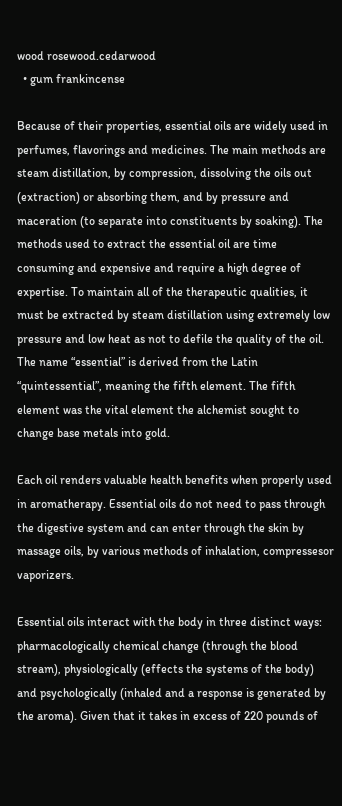wood rosewood.cedarwood
  • gum frankincense

Because of their properties, essential oils are widely used in perfumes, flavorings and medicines. The main methods are steam distillation, by compression, dissolving the oils out (extraction) or absorbing them, and by pressure and maceration (to separate into constituents by soaking). The methods used to extract the essential oil are time consuming and expensive and require a high degree of expertise. To maintain all of the therapeutic qualities, it must be extracted by steam distillation using extremely low pressure and low heat as not to defile the quality of the oil. The name “essential” is derived from the Latin “quintessential”, meaning the fifth element. The fifth element was the vital element the alchemist sought to change base metals into gold.

Each oil renders valuable health benefits when properly used in aromatherapy. Essential oils do not need to pass through the digestive system and can enter through the skin by massage oils, by various methods of inhalation, compressesor vaporizers.

Essential oils interact with the body in three distinct ways: pharmacologically chemical change (through the blood stream), physiologically (effects the systems of the body) and psychologically (inhaled and a response is generated by the aroma). Given that it takes in excess of 220 pounds of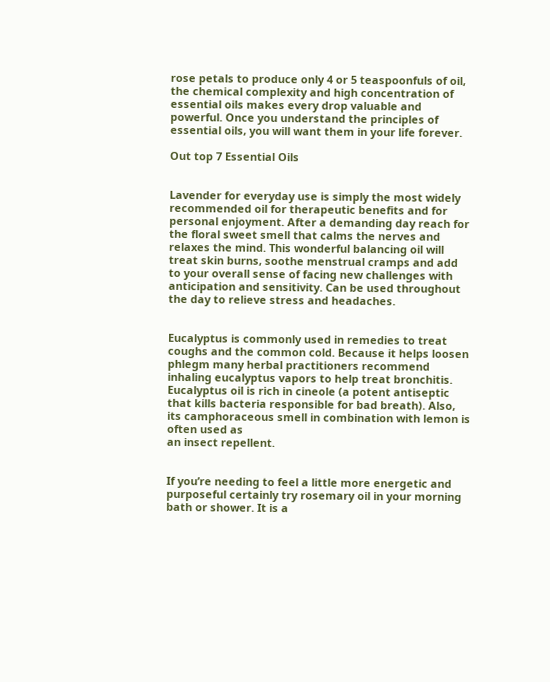rose petals to produce only 4 or 5 teaspoonfuls of oil, the chemical complexity and high concentration of essential oils makes every drop valuable and powerful. Once you understand the principles of essential oils, you will want them in your life forever.

Out top 7 Essential Oils


Lavender for everyday use is simply the most widely recommended oil for therapeutic benefits and for personal enjoyment. After a demanding day reach for the floral sweet smell that calms the nerves and relaxes the mind. This wonderful balancing oil will treat skin burns, soothe menstrual cramps and add to your overall sense of facing new challenges with anticipation and sensitivity. Can be used throughout the day to relieve stress and headaches.


Eucalyptus is commonly used in remedies to treat coughs and the common cold. Because it helps loosen phlegm many herbal practitioners recommend inhaling eucalyptus vapors to help treat bronchitis. Eucalyptus oil is rich in cineole (a potent antiseptic that kills bacteria responsible for bad breath). Also, its camphoraceous smell in combination with lemon is often used as
an insect repellent.


If you’re needing to feel a little more energetic and purposeful certainly try rosemary oil in your morning bath or shower. It is a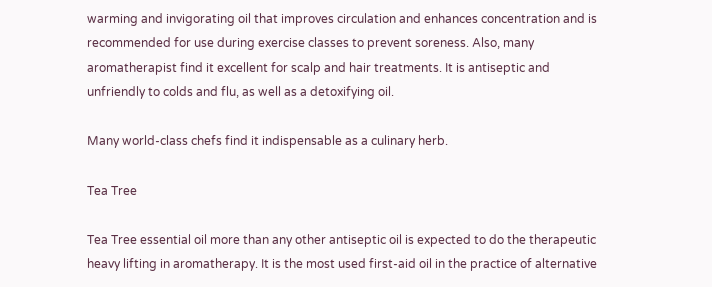warming and invigorating oil that improves circulation and enhances concentration and is recommended for use during exercise classes to prevent soreness. Also, many aromatherapist find it excellent for scalp and hair treatments. It is antiseptic and unfriendly to colds and flu, as well as a detoxifying oil.

Many world-class chefs find it indispensable as a culinary herb.

Tea Tree

Tea Tree essential oil more than any other antiseptic oil is expected to do the therapeutic heavy lifting in aromatherapy. It is the most used first-aid oil in the practice of alternative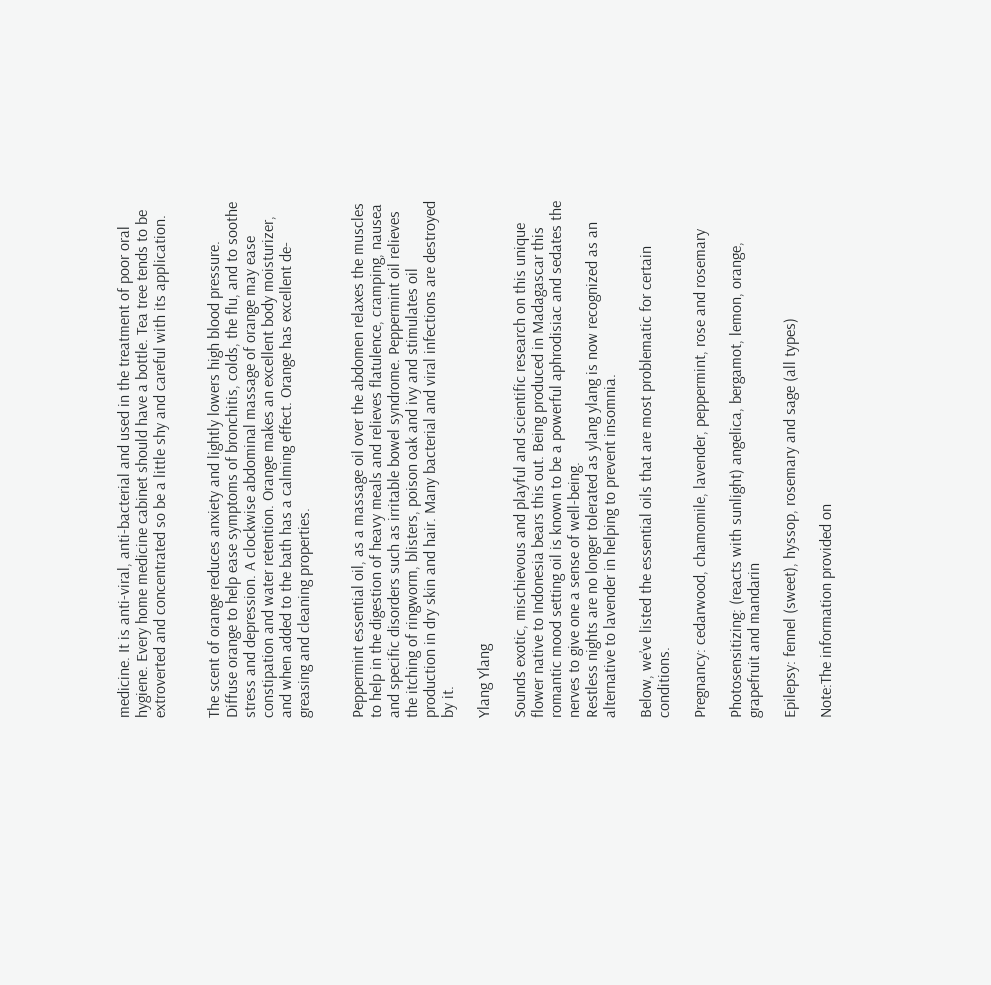medicine. It is anti-viral, anti-bacterial and used in the treatment of poor oral hygiene. Every home medicine cabinet should have a bottle. Tea tree tends to be extroverted and concentrated so be a little shy and careful with its application.


The scent of orange reduces anxiety and lightly lowers high blood pressure. Diffuse orange to help ease symptoms of bronchitis, colds, the flu, and to soothe stress and depression. A clockwise abdominal massage of orange may ease constipation and water retention. Orange makes an excellent body moisturizer, and when added to the bath has a calming effect. Orange has excellent de-greasing and cleaning properties.


Peppermint essential oil, as a massage oil over the abdomen relaxes the muscles to help in the digestion of heavy meals and relieves flatulence, cramping, nausea and specific disorders such as irritable bowel syndrome. Peppermint oil relieves the itching of ringworm, blisters, poison oak and ivy and stimulates oil production in dry skin and hair. Many bacterial and viral infections are destroyed by it.

Ylang Ylang

Sounds exotic, mischievous and playful and scientific research on this unique flower native to Indonesia bears this out. Being produced in Madagascar this romantic mood setting oil is known to be a powerful aphrodisiac and sedates the nerves to give one a sense of well-being.
Restless nights are no longer tolerated as ylang ylang is now recognized as an alternative to lavender in helping to prevent insomnia.

Below, we’ve listed the essential oils that are most problematic for certain conditions.

Pregnancy: cedarwood, chamomile, lavender, peppermint, rose and rosemary

Photosensitizing: (reacts with sunlight) angelica, bergamot, lemon, orange, grapefruit and mandarin

Epilepsy: fennel (sweet), hyssop, rosemary and sage (all types)

Note:The information provided on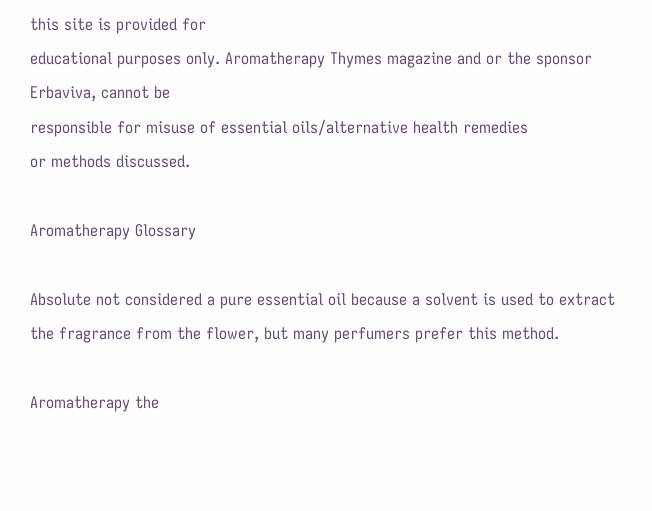this site is provided for
educational purposes only. Aromatherapy Thymes magazine and or the sponsor Erbaviva, cannot be
responsible for misuse of essential oils/alternative health remedies
or methods discussed.

Aromatherapy Glossary

Absolute not considered a pure essential oil because a solvent is used to extract the fragrance from the flower, but many perfumers prefer this method.

Aromatherapy the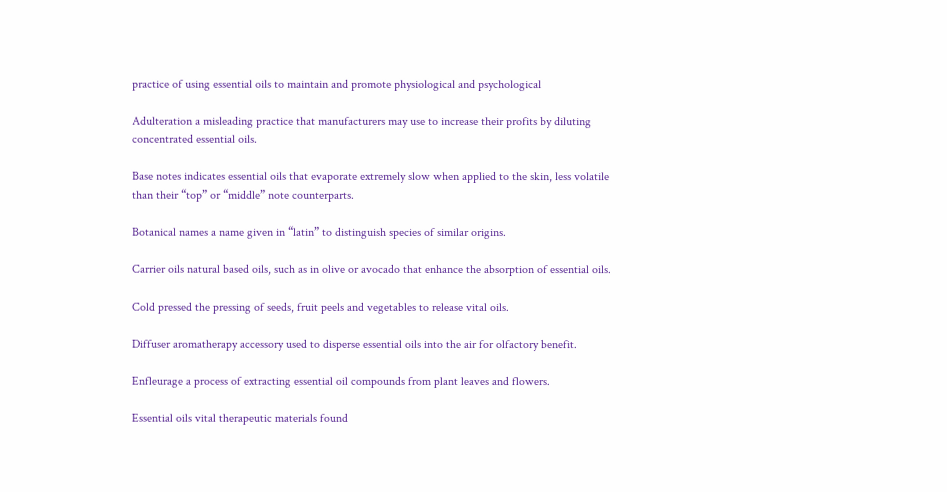practice of using essential oils to maintain and promote physiological and psychological

Adulteration a misleading practice that manufacturers may use to increase their profits by diluting concentrated essential oils.

Base notes indicates essential oils that evaporate extremely slow when applied to the skin, less volatile than their “top” or “middle” note counterparts.

Botanical names a name given in “latin” to distinguish species of similar origins.

Carrier oils natural based oils, such as in olive or avocado that enhance the absorption of essential oils.

Cold pressed the pressing of seeds, fruit peels and vegetables to release vital oils.

Diffuser aromatherapy accessory used to disperse essential oils into the air for olfactory benefit.

Enfleurage a process of extracting essential oil compounds from plant leaves and flowers.

Essential oils vital therapeutic materials found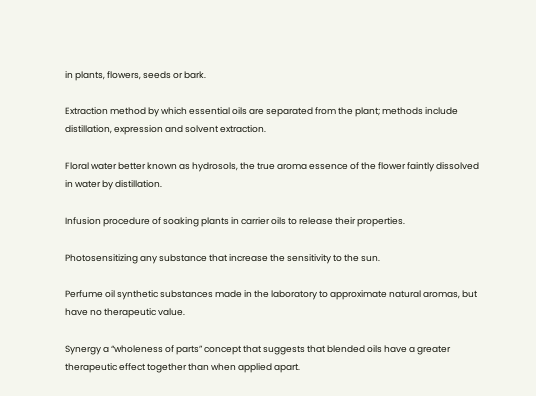in plants, flowers, seeds or bark.

Extraction method by which essential oils are separated from the plant; methods include distillation, expression and solvent extraction.

Floral water better known as hydrosols, the true aroma essence of the flower faintly dissolved in water by distillation.

Infusion procedure of soaking plants in carrier oils to release their properties.

Photosensitizing any substance that increase the sensitivity to the sun.

Perfume oil synthetic substances made in the laboratory to approximate natural aromas, but have no therapeutic value.

Synergy a “wholeness of parts” concept that suggests that blended oils have a greater
therapeutic effect together than when applied apart.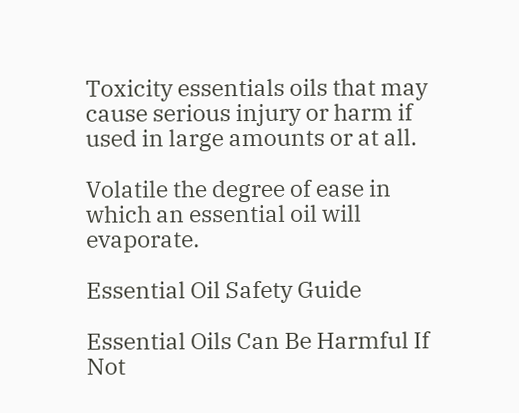Toxicity essentials oils that may cause serious injury or harm if used in large amounts or at all.

Volatile the degree of ease in which an essential oil will evaporate.

Essential Oil Safety Guide

Essential Oils Can Be Harmful If Not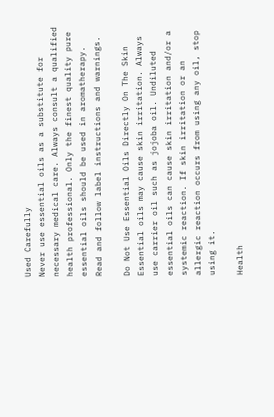Used Carefully
Never use essential oils as a substitute for necessary medical care. Always consult a qualified health professional. Only the finest quality pure essential oils should be used in aromatherapy. Read and follow label instructions and warnings.

Do Not Use Essential Oils Directly On The Skin
Essential oils may cause skin irritation. Always use carrier oil such as jojoba oil. Undiluted essential oils can cause skin irritation and/or a systemic reaction. If skin irritation or an allergic reaction occurs from using any oil, stop using it.

Health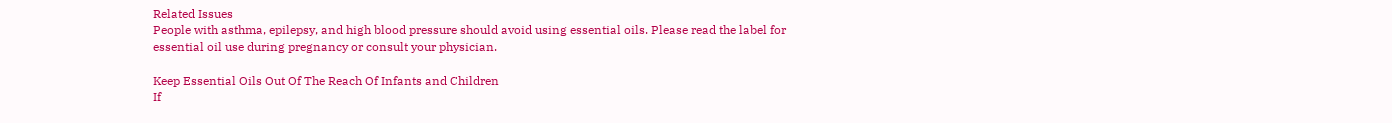Related Issues
People with asthma, epilepsy, and high blood pressure should avoid using essential oils. Please read the label for essential oil use during pregnancy or consult your physician.

Keep Essential Oils Out Of The Reach Of Infants and Children
If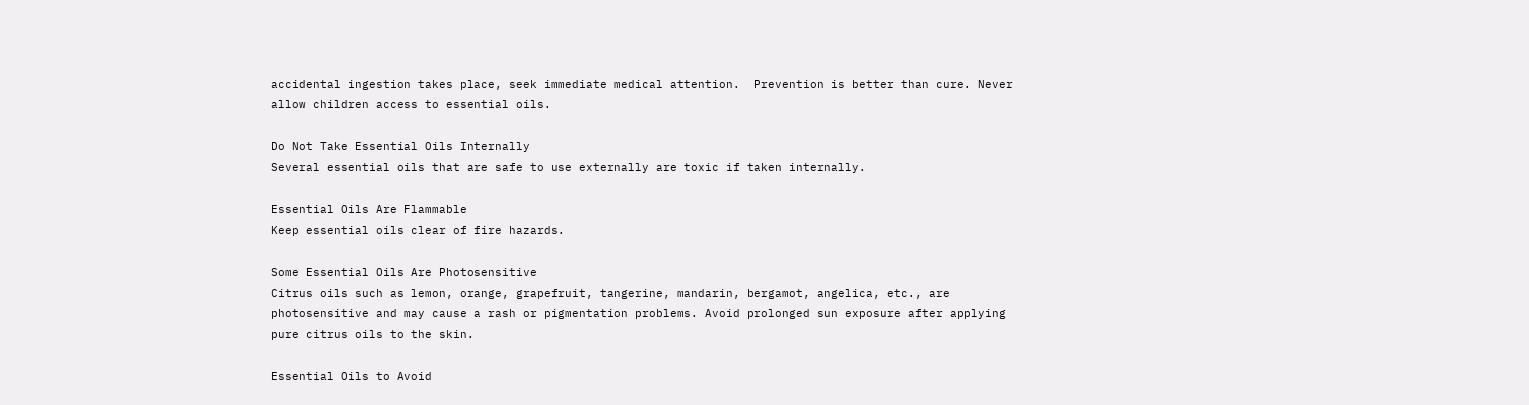accidental ingestion takes place, seek immediate medical attention.  Prevention is better than cure. Never allow children access to essential oils.

Do Not Take Essential Oils Internally
Several essential oils that are safe to use externally are toxic if taken internally.

Essential Oils Are Flammable
Keep essential oils clear of fire hazards.

Some Essential Oils Are Photosensitive
Citrus oils such as lemon, orange, grapefruit, tangerine, mandarin, bergamot, angelica, etc., are photosensitive and may cause a rash or pigmentation problems. Avoid prolonged sun exposure after applying pure citrus oils to the skin.

Essential Oils to Avoid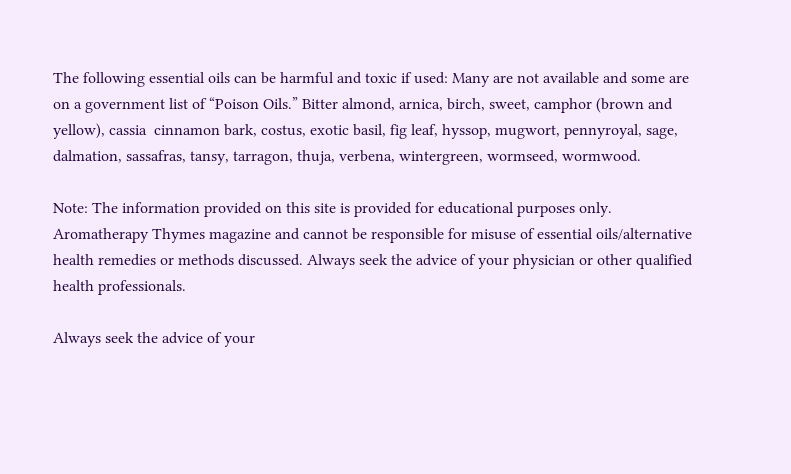The following essential oils can be harmful and toxic if used: Many are not available and some are on a government list of “Poison Oils.” Bitter almond, arnica, birch, sweet, camphor (brown and yellow), cassia  cinnamon bark, costus, exotic basil, fig leaf, hyssop, mugwort, pennyroyal, sage, dalmation, sassafras, tansy, tarragon, thuja, verbena, wintergreen, wormseed, wormwood.

Note: The information provided on this site is provided for educational purposes only. Aromatherapy Thymes magazine and cannot be responsible for misuse of essential oils/alternative health remedies or methods discussed. Always seek the advice of your physician or other qualified health professionals.

Always seek the advice of your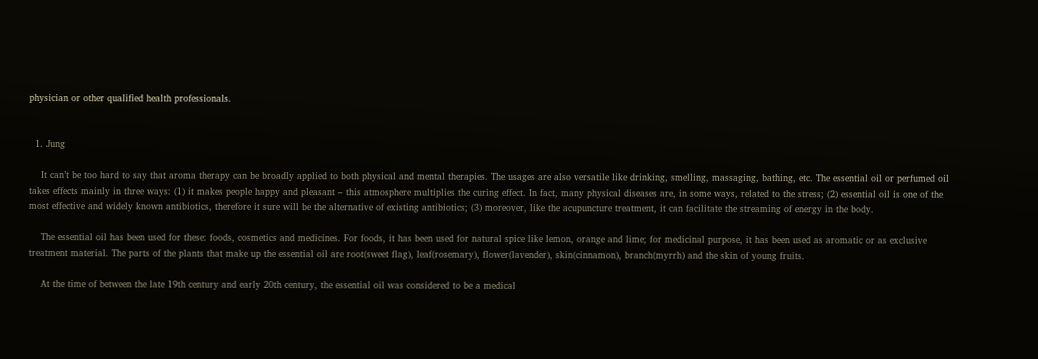physician or other qualified health professionals.


  1. Jung

    It can’t be too hard to say that aroma therapy can be broadly applied to both physical and mental therapies. The usages are also versatile like drinking, smelling, massaging, bathing, etc. The essential oil or perfumed oil takes effects mainly in three ways: (1) it makes people happy and pleasant – this atmosphere multiplies the curing effect. In fact, many physical diseases are, in some ways, related to the stress; (2) essential oil is one of the most effective and widely known antibiotics, therefore it sure will be the alternative of existing antibiotics; (3) moreover, like the acupuncture treatment, it can facilitate the streaming of energy in the body.

    The essential oil has been used for these: foods, cosmetics and medicines. For foods, it has been used for natural spice like lemon, orange and lime; for medicinal purpose, it has been used as aromatic or as exclusive treatment material. The parts of the plants that make up the essential oil are root(sweet flag), leaf(rosemary), flower(lavender), skin(cinnamon), branch(myrrh) and the skin of young fruits.

    At the time of between the late 19th century and early 20th century, the essential oil was considered to be a medical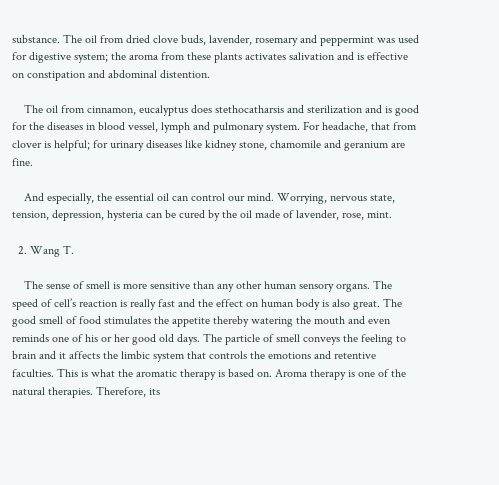substance. The oil from dried clove buds, lavender, rosemary and peppermint was used for digestive system; the aroma from these plants activates salivation and is effective on constipation and abdominal distention.

    The oil from cinnamon, eucalyptus does stethocatharsis and sterilization and is good for the diseases in blood vessel, lymph and pulmonary system. For headache, that from clover is helpful; for urinary diseases like kidney stone, chamomile and geranium are fine.

    And especially, the essential oil can control our mind. Worrying, nervous state, tension, depression, hysteria can be cured by the oil made of lavender, rose, mint.

  2. Wang T.

    The sense of smell is more sensitive than any other human sensory organs. The speed of cell’s reaction is really fast and the effect on human body is also great. The good smell of food stimulates the appetite thereby watering the mouth and even reminds one of his or her good old days. The particle of smell conveys the feeling to brain and it affects the limbic system that controls the emotions and retentive faculties. This is what the aromatic therapy is based on. Aroma therapy is one of the natural therapies. Therefore, its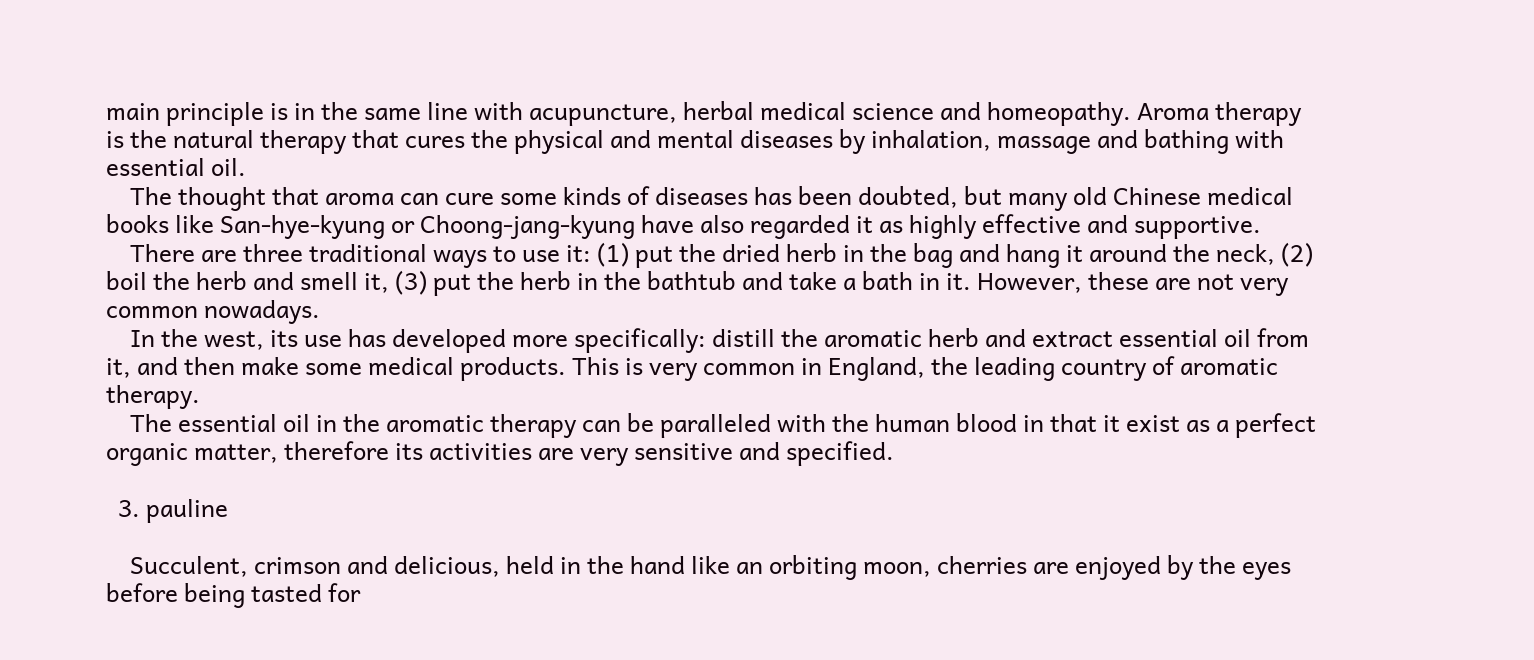main principle is in the same line with acupuncture, herbal medical science and homeopathy. Aroma therapy is the natural therapy that cures the physical and mental diseases by inhalation, massage and bathing with essential oil.
    The thought that aroma can cure some kinds of diseases has been doubted, but many old Chinese medical books like San-hye-kyung or Choong-jang-kyung have also regarded it as highly effective and supportive.
    There are three traditional ways to use it: (1) put the dried herb in the bag and hang it around the neck, (2) boil the herb and smell it, (3) put the herb in the bathtub and take a bath in it. However, these are not very common nowadays.
    In the west, its use has developed more specifically: distill the aromatic herb and extract essential oil from it, and then make some medical products. This is very common in England, the leading country of aromatic therapy.
    The essential oil in the aromatic therapy can be paralleled with the human blood in that it exist as a perfect organic matter, therefore its activities are very sensitive and specified.

  3. pauline

    Succulent, crimson and delicious, held in the hand like an orbiting moon, cherries are enjoyed by the eyes before being tasted for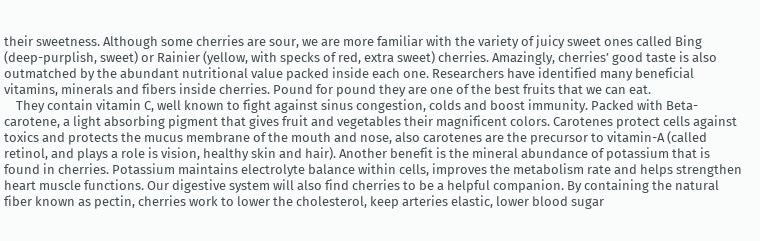their sweetness. Although some cherries are sour, we are more familiar with the variety of juicy sweet ones called Bing (deep-purplish, sweet) or Rainier (yellow, with specks of red, extra sweet) cherries. Amazingly, cherries’ good taste is also outmatched by the abundant nutritional value packed inside each one. Researchers have identified many beneficial vitamins, minerals and fibers inside cherries. Pound for pound they are one of the best fruits that we can eat.
    They contain vitamin C, well known to fight against sinus congestion, colds and boost immunity. Packed with Beta-carotene, a light absorbing pigment that gives fruit and vegetables their magnificent colors. Carotenes protect cells against toxics and protects the mucus membrane of the mouth and nose, also carotenes are the precursor to vitamin-A (called retinol, and plays a role is vision, healthy skin and hair). Another benefit is the mineral abundance of potassium that is found in cherries. Potassium maintains electrolyte balance within cells, improves the metabolism rate and helps strengthen heart muscle functions. Our digestive system will also find cherries to be a helpful companion. By containing the natural fiber known as pectin, cherries work to lower the cholesterol, keep arteries elastic, lower blood sugar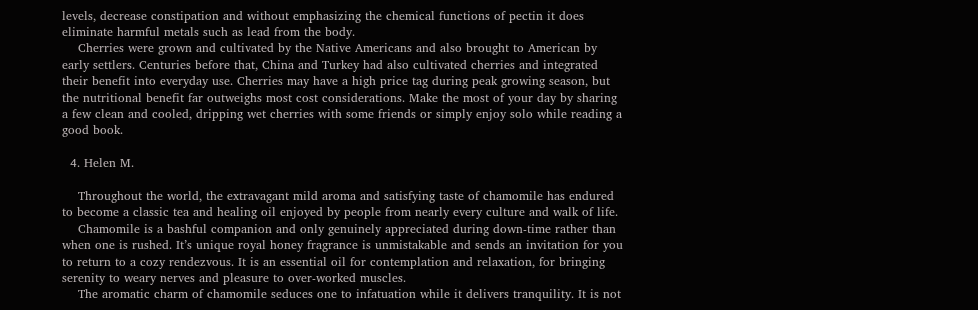levels, decrease constipation and without emphasizing the chemical functions of pectin it does eliminate harmful metals such as lead from the body.
    Cherries were grown and cultivated by the Native Americans and also brought to American by early settlers. Centuries before that, China and Turkey had also cultivated cherries and integrated their benefit into everyday use. Cherries may have a high price tag during peak growing season, but the nutritional benefit far outweighs most cost considerations. Make the most of your day by sharing a few clean and cooled, dripping wet cherries with some friends or simply enjoy solo while reading a good book.

  4. Helen M.

    Throughout the world, the extravagant mild aroma and satisfying taste of chamomile has endured to become a classic tea and healing oil enjoyed by people from nearly every culture and walk of life.
    Chamomile is a bashful companion and only genuinely appreciated during down-time rather than when one is rushed. It’s unique royal honey fragrance is unmistakable and sends an invitation for you to return to a cozy rendezvous. It is an essential oil for contemplation and relaxation, for bringing serenity to weary nerves and pleasure to over-worked muscles.
    The aromatic charm of chamomile seduces one to infatuation while it delivers tranquility. It is not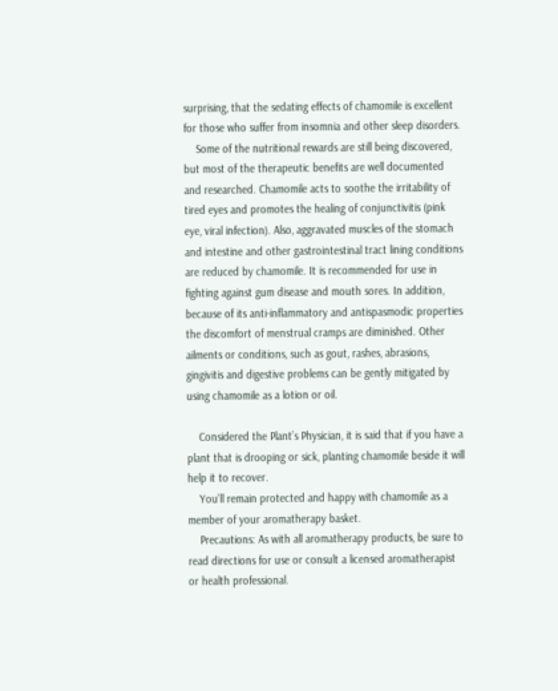surprising, that the sedating effects of chamomile is excellent for those who suffer from insomnia and other sleep disorders.
    Some of the nutritional rewards are still being discovered, but most of the therapeutic benefits are well documented and researched. Chamomile acts to soothe the irritability of tired eyes and promotes the healing of conjunctivitis (pink eye, viral infection). Also, aggravated muscles of the stomach and intestine and other gastrointestinal tract lining conditions are reduced by chamomile. It is recommended for use in fighting against gum disease and mouth sores. In addition, because of its anti-inflammatory and antispasmodic properties the discomfort of menstrual cramps are diminished. Other ailments or conditions, such as gout, rashes, abrasions, gingivitis and digestive problems can be gently mitigated by using chamomile as a lotion or oil.

    Considered the Plant’s Physician, it is said that if you have a plant that is drooping or sick, planting chamomile beside it will help it to recover.
    You’ll remain protected and happy with chamomile as a member of your aromatherapy basket.
    Precautions: As with all aromatherapy products, be sure to read directions for use or consult a licensed aromatherapist or health professional.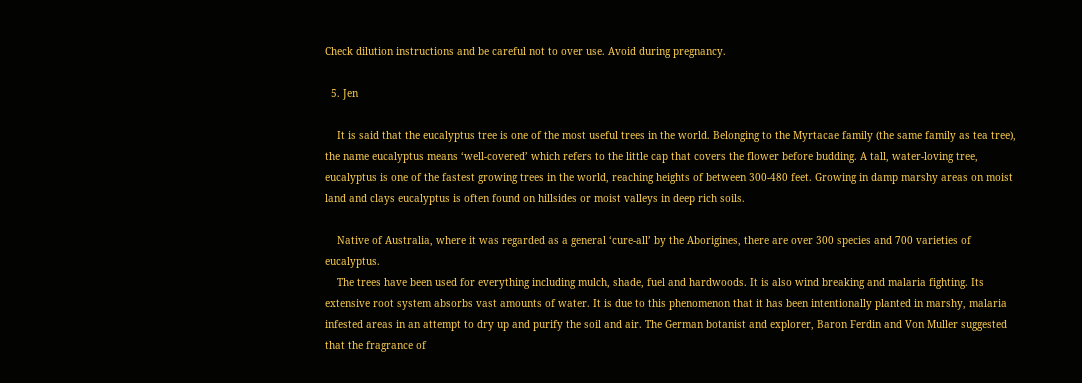Check dilution instructions and be careful not to over use. Avoid during pregnancy.

  5. Jen

    It is said that the eucalyptus tree is one of the most useful trees in the world. Belonging to the Myrtacae family (the same family as tea tree), the name eucalyptus means ‘well-covered’ which refers to the little cap that covers the flower before budding. A tall, water-loving tree, eucalyptus is one of the fastest growing trees in the world, reaching heights of between 300-480 feet. Growing in damp marshy areas on moist land and clays eucalyptus is often found on hillsides or moist valleys in deep rich soils.

    Native of Australia, where it was regarded as a general ‘cure-all’ by the Aborigines, there are over 300 species and 700 varieties of eucalyptus.
    The trees have been used for everything including mulch, shade, fuel and hardwoods. It is also wind breaking and malaria fighting. Its extensive root system absorbs vast amounts of water. It is due to this phenomenon that it has been intentionally planted in marshy, malaria infested areas in an attempt to dry up and purify the soil and air. The German botanist and explorer, Baron Ferdin and Von Muller suggested that the fragrance of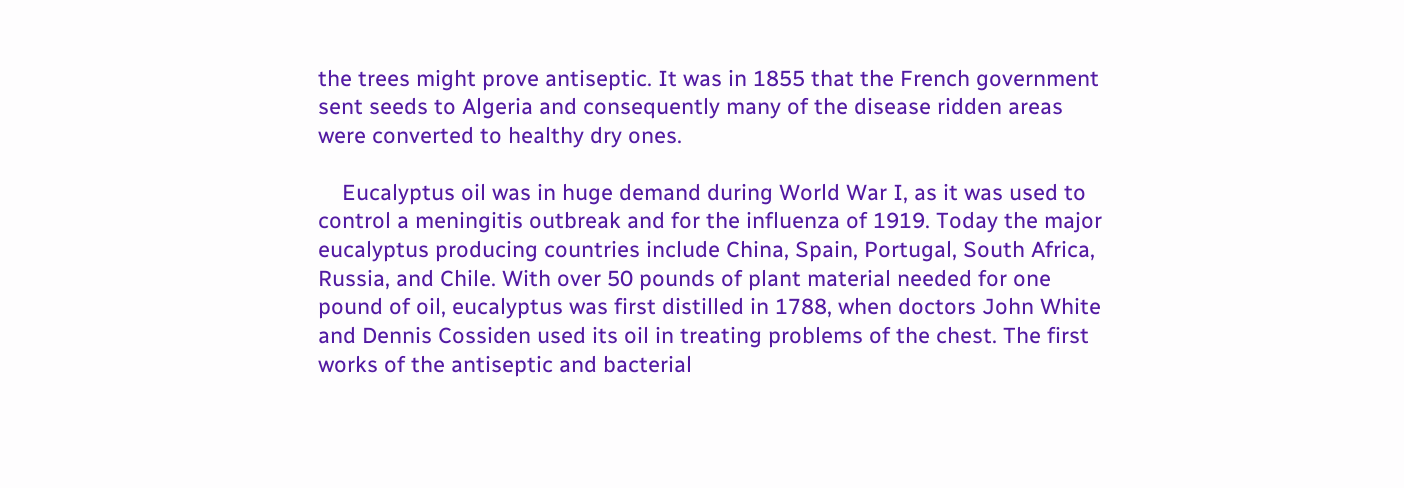the trees might prove antiseptic. It was in 1855 that the French government sent seeds to Algeria and consequently many of the disease ridden areas were converted to healthy dry ones.

    Eucalyptus oil was in huge demand during World War I, as it was used to control a meningitis outbreak and for the influenza of 1919. Today the major eucalyptus producing countries include China, Spain, Portugal, South Africa, Russia, and Chile. With over 50 pounds of plant material needed for one pound of oil, eucalyptus was first distilled in 1788, when doctors John White and Dennis Cossiden used its oil in treating problems of the chest. The first works of the antiseptic and bacterial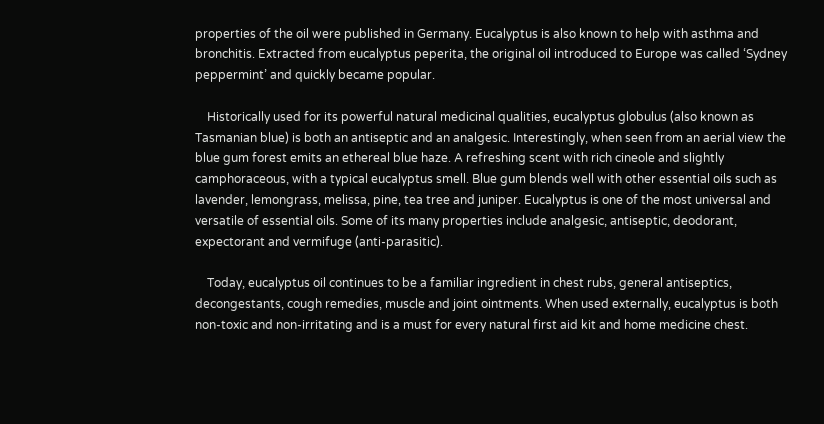properties of the oil were published in Germany. Eucalyptus is also known to help with asthma and bronchitis. Extracted from eucalyptus peperita, the original oil introduced to Europe was called ‘Sydney peppermint’ and quickly became popular.

    Historically used for its powerful natural medicinal qualities, eucalyptus globulus (also known as Tasmanian blue) is both an antiseptic and an analgesic. Interestingly, when seen from an aerial view the blue gum forest emits an ethereal blue haze. A refreshing scent with rich cineole and slightly camphoraceous, with a typical eucalyptus smell. Blue gum blends well with other essential oils such as lavender, lemongrass, melissa, pine, tea tree and juniper. Eucalyptus is one of the most universal and versatile of essential oils. Some of its many properties include analgesic, antiseptic, deodorant, expectorant and vermifuge (anti-parasitic).

    Today, eucalyptus oil continues to be a familiar ingredient in chest rubs, general antiseptics, decongestants, cough remedies, muscle and joint ointments. When used externally, eucalyptus is both non-toxic and non-irritating and is a must for every natural first aid kit and home medicine chest.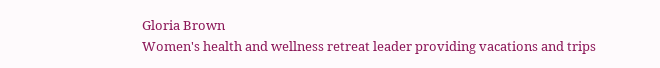Gloria Brown
Women's health and wellness retreat leader providing vacations and trips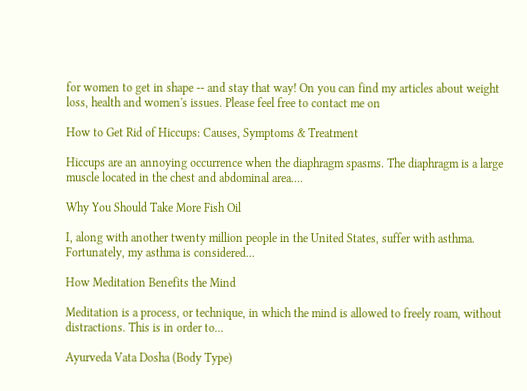for women to get in shape -- and stay that way! On you can find my articles about weight loss, health and women's issues. Please feel free to contact me on

How to Get Rid of Hiccups: Causes, Symptoms & Treatment

Hiccups are an annoying occurrence when the diaphragm spasms. The diaphragm is a large muscle located in the chest and abdominal area....

Why You Should Take More Fish Oil

I, along with another twenty million people in the United States, suffer with asthma. Fortunately, my asthma is considered...

How Meditation Benefits the Mind

Meditation is a process, or technique, in which the mind is allowed to freely roam, without distractions. This is in order to...

Ayurveda Vata Dosha (Body Type)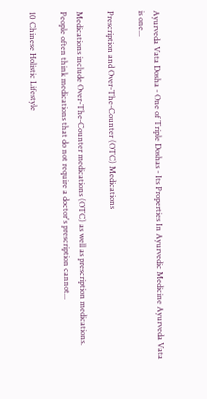Ayurveda Vata Dosha - One of Triple Doshas - Its Properties In Ayurvedic Medicine Ayurveda Vata is one...

Prescription and Over-The-Counter (OTC) Medications

Medications include Over-The-Counter medications (OTC) as well as prescription medications. People often think medications that do not require a doctor's prescription cannot...

10 Chinese Holistic Lifestyle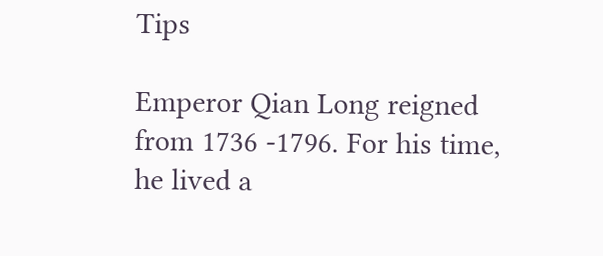Tips

Emperor Qian Long reigned from 1736 -1796. For his time, he lived a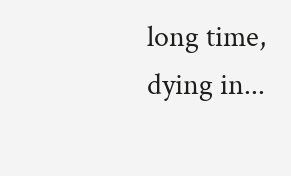long time, dying in...